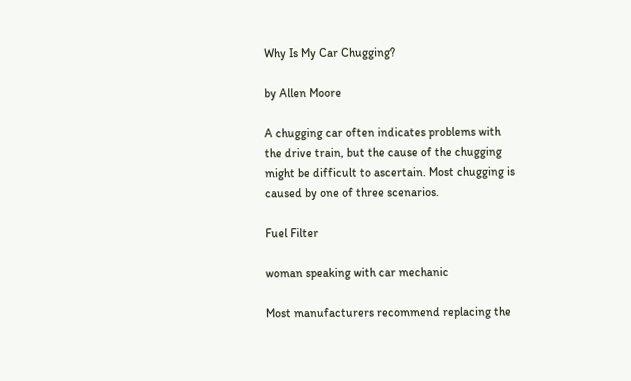Why Is My Car Chugging?

by Allen Moore

A chugging car often indicates problems with the drive train, but the cause of the chugging might be difficult to ascertain. Most chugging is caused by one of three scenarios.

Fuel Filter

woman speaking with car mechanic

Most manufacturers recommend replacing the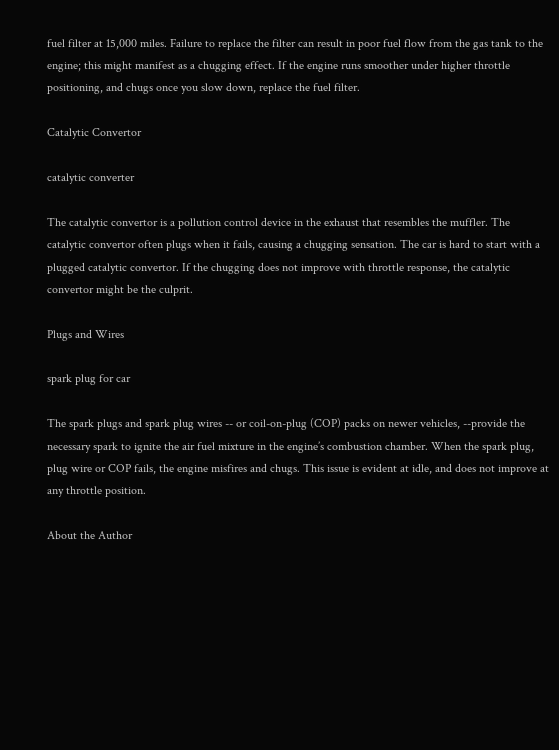fuel filter at 15,000 miles. Failure to replace the filter can result in poor fuel flow from the gas tank to the engine; this might manifest as a chugging effect. If the engine runs smoother under higher throttle positioning, and chugs once you slow down, replace the fuel filter.

Catalytic Convertor

catalytic converter

The catalytic convertor is a pollution control device in the exhaust that resembles the muffler. The catalytic convertor often plugs when it fails, causing a chugging sensation. The car is hard to start with a plugged catalytic convertor. If the chugging does not improve with throttle response, the catalytic convertor might be the culprit.

Plugs and Wires

spark plug for car

The spark plugs and spark plug wires -- or coil-on-plug (COP) packs on newer vehicles, --provide the necessary spark to ignite the air fuel mixture in the engine’s combustion chamber. When the spark plug, plug wire or COP fails, the engine misfires and chugs. This issue is evident at idle, and does not improve at any throttle position.

About the Author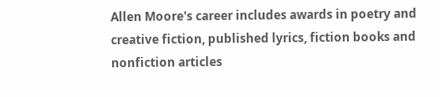Allen Moore's career includes awards in poetry and creative fiction, published lyrics, fiction books and nonfiction articles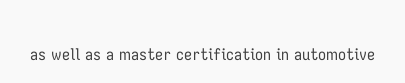as well as a master certification in automotive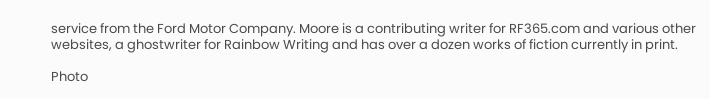service from the Ford Motor Company. Moore is a contributing writer for RF365.com and various other websites, a ghostwriter for Rainbow Writing and has over a dozen works of fiction currently in print.

Photo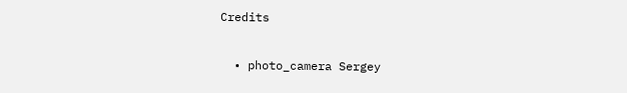Credits

  • photo_camera Sergey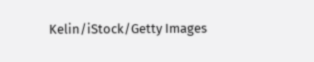Kelin/iStock/Getty Images